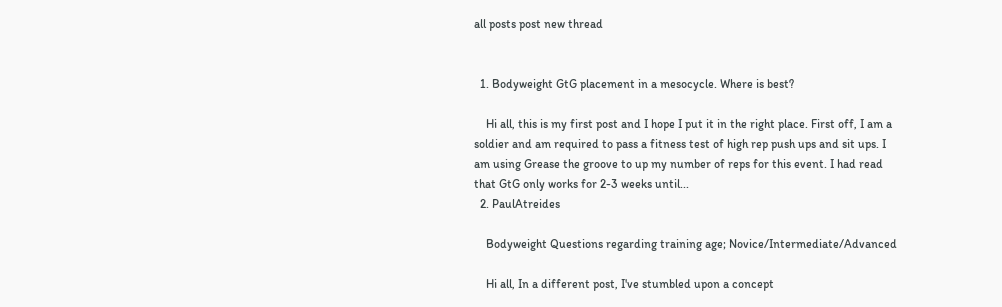all posts post new thread


  1. Bodyweight GtG placement in a mesocycle. Where is best?

    Hi all, this is my first post and I hope I put it in the right place. First off, I am a soldier and am required to pass a fitness test of high rep push ups and sit ups. I am using Grease the groove to up my number of reps for this event. I had read that GtG only works for 2-3 weeks until...
  2. PaulAtreides

    Bodyweight Questions regarding training age; Novice/Intermediate/Advanced

    Hi all, In a different post, I've stumbled upon a concept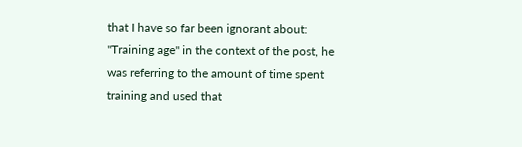that I have so far been ignorant about: "Training age" in the context of the post, he was referring to the amount of time spent training and used that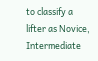to classify a lifter as Novice, Intermediate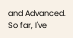and Advanced. So far, I've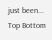just been...
Top Bottom